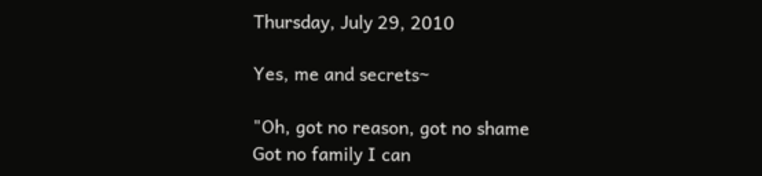Thursday, July 29, 2010

Yes, me and secrets~

"Oh, got no reason, got no shame
Got no family I can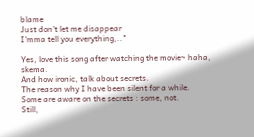blame
Just don't let me disappear
I'mma tell you everything,.."

Yes, love this song after watching the movie~ haha, skema.
And how ironic, talk about secrets.
The reason why I have been silent for a while.
Some are aware on the secrets : some, not.
Still,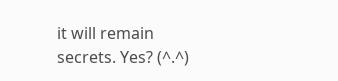it will remain secrets. Yes? (^.^)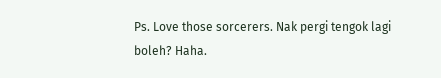Ps. Love those sorcerers. Nak pergi tengok lagi boleh? Haha.